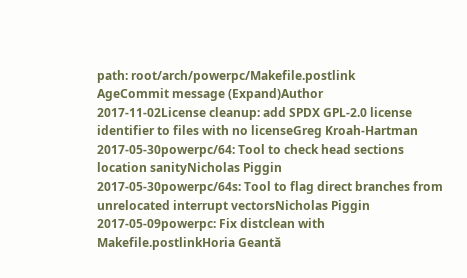path: root/arch/powerpc/Makefile.postlink
AgeCommit message (Expand)Author
2017-11-02License cleanup: add SPDX GPL-2.0 license identifier to files with no licenseGreg Kroah-Hartman
2017-05-30powerpc/64: Tool to check head sections location sanityNicholas Piggin
2017-05-30powerpc/64s: Tool to flag direct branches from unrelocated interrupt vectorsNicholas Piggin
2017-05-09powerpc: Fix distclean with Makefile.postlinkHoria Geantă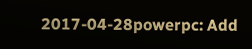2017-04-28powerpc: Add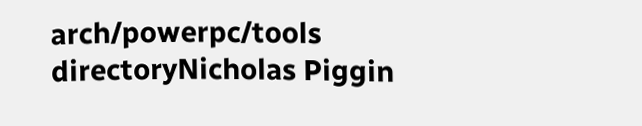arch/powerpc/tools directoryNicholas Piggin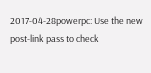2017-04-28powerpc: Use the new post-link pass to check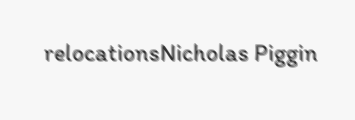relocationsNicholas Piggin